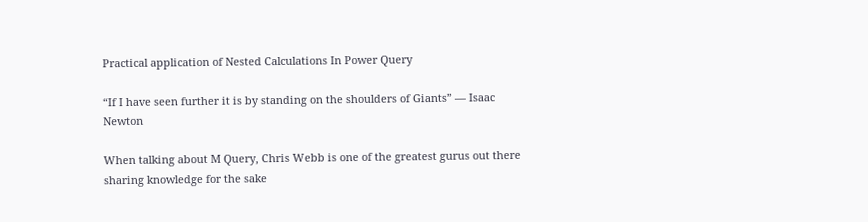Practical application of Nested Calculations In Power Query

“If I have seen further it is by standing on the shoulders of Giants” — Isaac Newton

When talking about M Query, Chris Webb is one of the greatest gurus out there sharing knowledge for the sake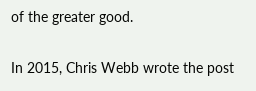of the greater good.

In 2015, Chris Webb wrote the post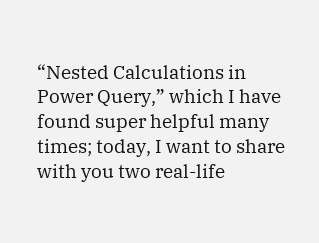“Nested Calculations in Power Query,” which I have found super helpful many times; today, I want to share with you two real-life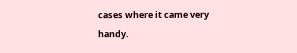cases where it came very handy.